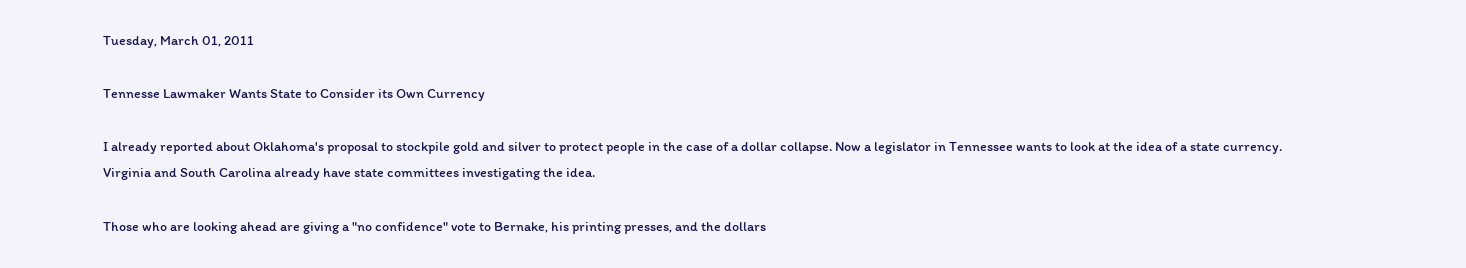Tuesday, March 01, 2011

Tennesse Lawmaker Wants State to Consider its Own Currency

I already reported about Oklahoma's proposal to stockpile gold and silver to protect people in the case of a dollar collapse. Now a legislator in Tennessee wants to look at the idea of a state currency. Virginia and South Carolina already have state committees investigating the idea.

Those who are looking ahead are giving a "no confidence" vote to Bernake, his printing presses, and the dollars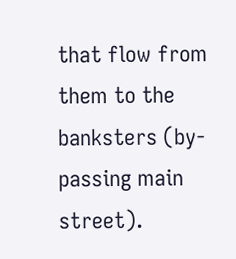that flow from them to the banksters (by-passing main street).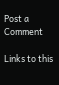Post a Comment

Links to this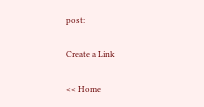post:

Create a Link

<< Home